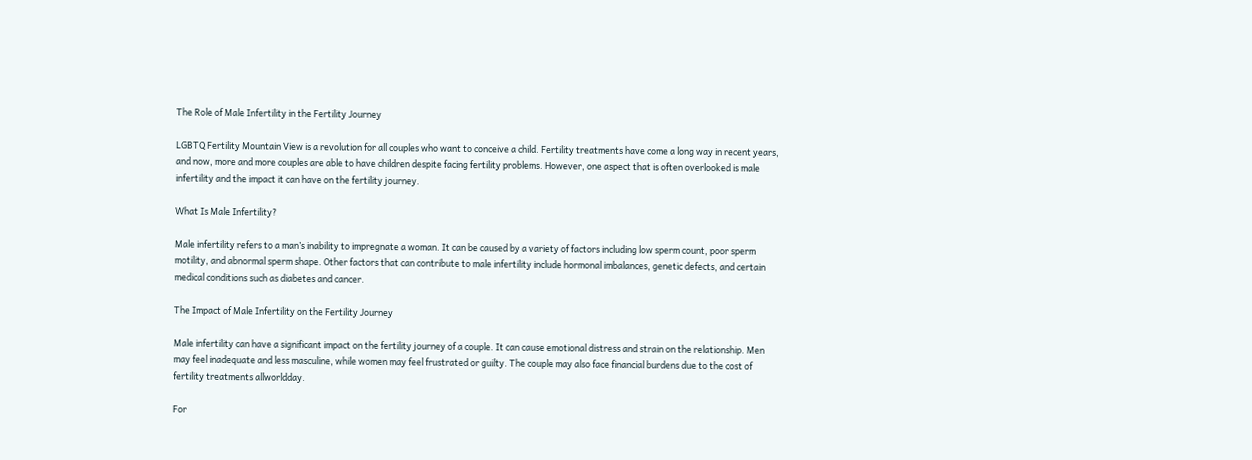The Role of Male Infertility in the Fertility Journey

LGBTQ Fertility Mountain View is a revolution for all couples who want to conceive a child. Fertility treatments have come a long way in recent years, and now, more and more couples are able to have children despite facing fertility problems. However, one aspect that is often overlooked is male infertility and the impact it can have on the fertility journey.

What Is Male Infertility?

Male infertility refers to a man’s inability to impregnate a woman. It can be caused by a variety of factors including low sperm count, poor sperm motility, and abnormal sperm shape. Other factors that can contribute to male infertility include hormonal imbalances, genetic defects, and certain medical conditions such as diabetes and cancer.

The Impact of Male Infertility on the Fertility Journey

Male infertility can have a significant impact on the fertility journey of a couple. It can cause emotional distress and strain on the relationship. Men may feel inadequate and less masculine, while women may feel frustrated or guilty. The couple may also face financial burdens due to the cost of fertility treatments allworldday.

For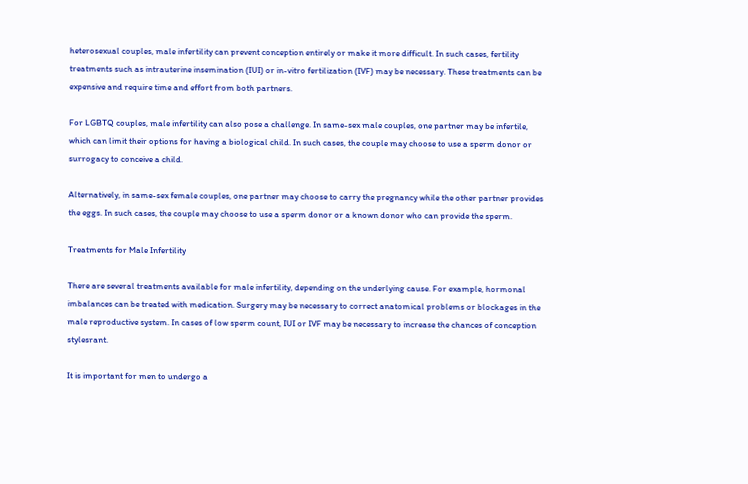heterosexual couples, male infertility can prevent conception entirely or make it more difficult. In such cases, fertility treatments such as intrauterine insemination (IUI) or in-vitro fertilization (IVF) may be necessary. These treatments can be expensive and require time and effort from both partners.

For LGBTQ couples, male infertility can also pose a challenge. In same-sex male couples, one partner may be infertile, which can limit their options for having a biological child. In such cases, the couple may choose to use a sperm donor or surrogacy to conceive a child.

Alternatively, in same-sex female couples, one partner may choose to carry the pregnancy while the other partner provides the eggs. In such cases, the couple may choose to use a sperm donor or a known donor who can provide the sperm.

Treatments for Male Infertility

There are several treatments available for male infertility, depending on the underlying cause. For example, hormonal imbalances can be treated with medication. Surgery may be necessary to correct anatomical problems or blockages in the male reproductive system. In cases of low sperm count, IUI or IVF may be necessary to increase the chances of conception stylesrant.

It is important for men to undergo a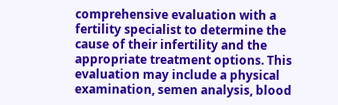comprehensive evaluation with a fertility specialist to determine the cause of their infertility and the appropriate treatment options. This evaluation may include a physical examination, semen analysis, blood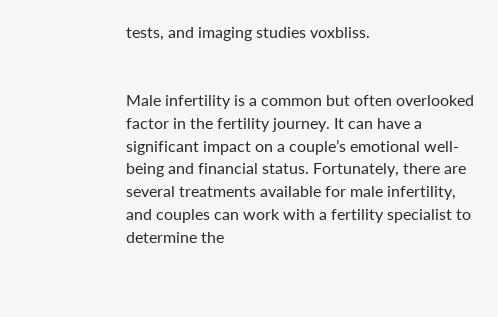tests, and imaging studies voxbliss.


Male infertility is a common but often overlooked factor in the fertility journey. It can have a significant impact on a couple’s emotional well-being and financial status. Fortunately, there are several treatments available for male infertility, and couples can work with a fertility specialist to determine the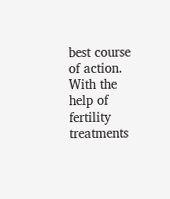best course of action. With the help of fertility treatments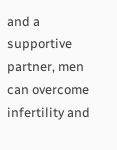and a supportive partner, men can overcome infertility and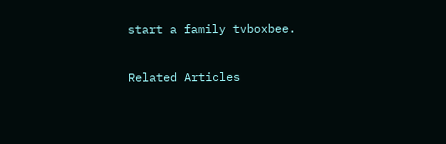start a family tvboxbee.

Related Articles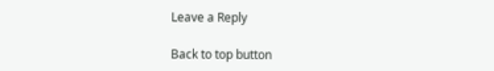Leave a Reply

Back to top button